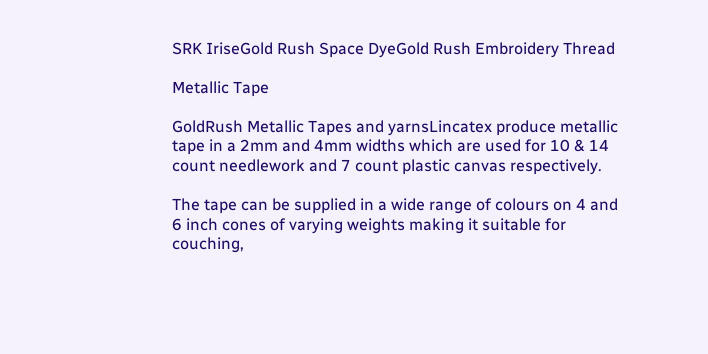SRK IriseGold Rush Space DyeGold Rush Embroidery Thread

Metallic Tape

GoldRush Metallic Tapes and yarnsLincatex produce metallic tape in a 2mm and 4mm widths which are used for 10 & 14 count needlework and 7 count plastic canvas respectively.

The tape can be supplied in a wide range of colours on 4 and 6 inch cones of varying weights making it suitable for couching,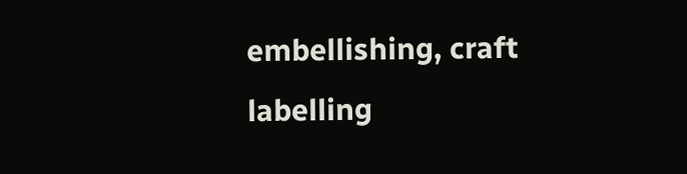embellishing, craft labelling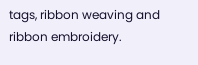tags, ribbon weaving and ribbon embroidery.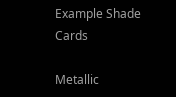Example Shade Cards

Metallic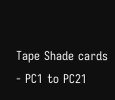Tape Shade cards - PC1 to PC21